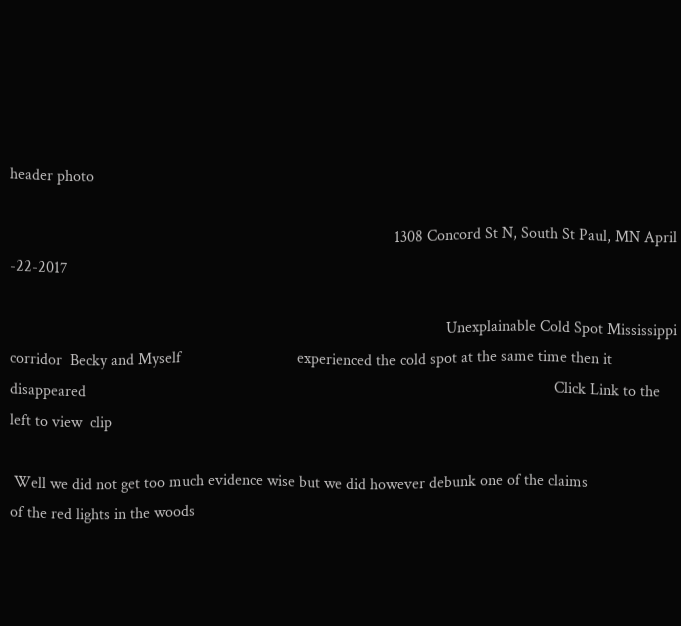header photo

                                                                                                1308 Concord St N, South St Paul, MN April -22-2017

                                                                                                             Unexplainable Cold Spot Mississippi corridor  Becky and Myself                             experienced the cold spot at the same time then it  disappeared                                                                                                                     Click Link to the left to view  clip

 Well we did not get too much evidence wise but we did however debunk one of the claims
of the red lights in the woods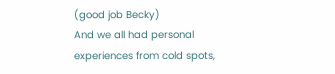(good job Becky)
And we all had personal experiences from cold spots,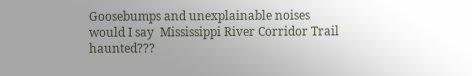Goosebumps and unexplainable noises
would I say  Mississippi River Corridor Trail haunted???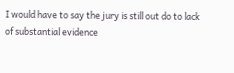I would have to say the jury is still out do to lack of substantial evidence